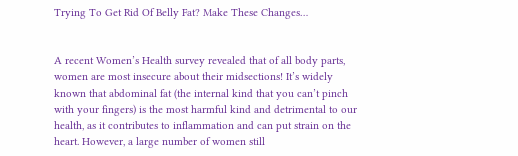Trying To Get Rid Of Belly Fat? Make These Changes…


A recent Women’s Health survey revealed that of all body parts, women are most insecure about their midsections! It’s widely known that abdominal fat (the internal kind that you can’t pinch with your fingers) is the most harmful kind and detrimental to our health, as it contributes to inflammation and can put strain on the heart. However, a large number of women still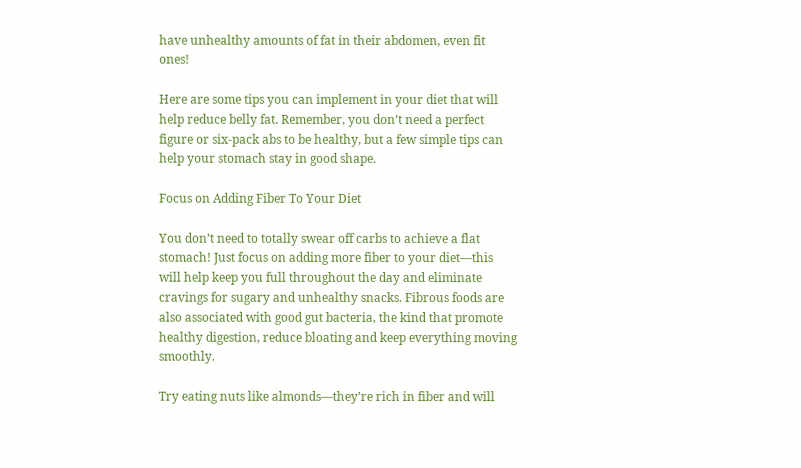have unhealthy amounts of fat in their abdomen, even fit ones!

Here are some tips you can implement in your diet that will help reduce belly fat. Remember, you don’t need a perfect figure or six-pack abs to be healthy, but a few simple tips can help your stomach stay in good shape.

Focus on Adding Fiber To Your Diet

You don’t need to totally swear off carbs to achieve a flat stomach! Just focus on adding more fiber to your diet—this will help keep you full throughout the day and eliminate cravings for sugary and unhealthy snacks. Fibrous foods are also associated with good gut bacteria, the kind that promote healthy digestion, reduce bloating and keep everything moving smoothly.

Try eating nuts like almonds—they’re rich in fiber and will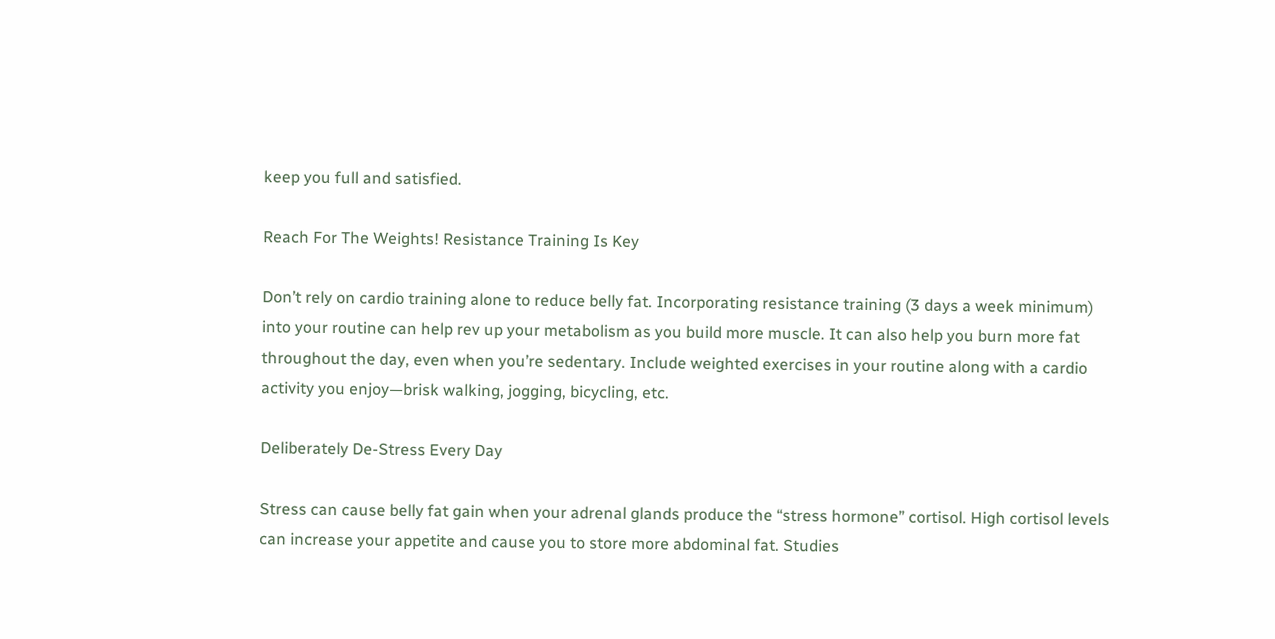keep you full and satisfied.

Reach For The Weights! Resistance Training Is Key

Don’t rely on cardio training alone to reduce belly fat. Incorporating resistance training (3 days a week minimum) into your routine can help rev up your metabolism as you build more muscle. It can also help you burn more fat throughout the day, even when you’re sedentary. Include weighted exercises in your routine along with a cardio activity you enjoy—brisk walking, jogging, bicycling, etc.

Deliberately De-Stress Every Day

Stress can cause belly fat gain when your adrenal glands produce the “stress hormone” cortisol. High cortisol levels can increase your appetite and cause you to store more abdominal fat. Studies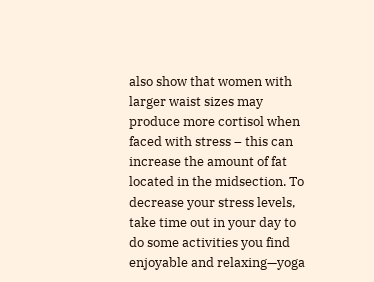also show that women with larger waist sizes may produce more cortisol when faced with stress – this can increase the amount of fat located in the midsection. To decrease your stress levels, take time out in your day to do some activities you find enjoyable and relaxing—yoga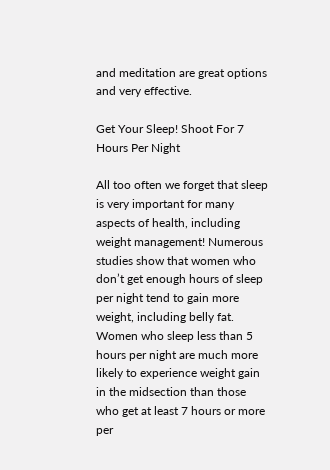and meditation are great options and very effective.

Get Your Sleep! Shoot For 7 Hours Per Night

All too often we forget that sleep is very important for many aspects of health, including weight management! Numerous studies show that women who don’t get enough hours of sleep per night tend to gain more weight, including belly fat. Women who sleep less than 5 hours per night are much more likely to experience weight gain in the midsection than those who get at least 7 hours or more per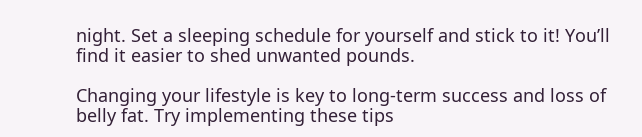night. Set a sleeping schedule for yourself and stick to it! You’ll find it easier to shed unwanted pounds.

Changing your lifestyle is key to long-term success and loss of belly fat. Try implementing these tips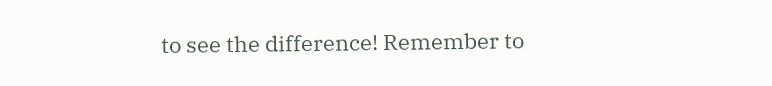to see the difference! Remember to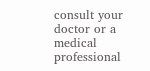consult your doctor or a medical professional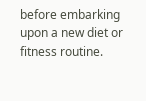before embarking upon a new diet or fitness routine.